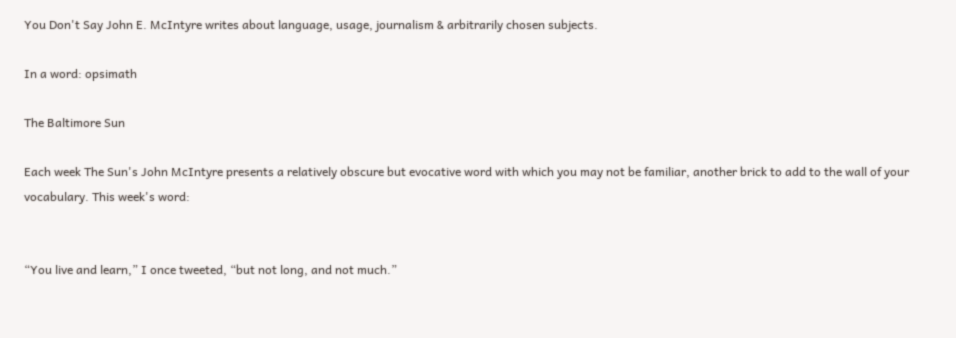You Don't Say John E. McIntyre writes about language, usage, journalism & arbitrarily chosen subjects.

In a word: opsimath

The Baltimore Sun

Each week The Sun's John McIntyre presents a relatively obscure but evocative word with which you may not be familiar, another brick to add to the wall of your vocabulary. This week's word:


“You live and learn,” I once tweeted, “but not long, and not much.”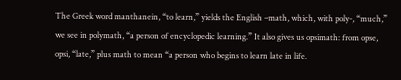The Greek word manthanein, “to learn,” yields the English –math, which, with poly-, “much,” we see in polymath, “a person of encyclopedic learning.” It also gives us opsimath: from opse, opsi, “late,” plus math to mean “a person who begins to learn late in life.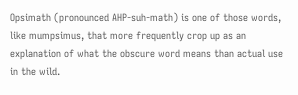Opsimath (pronounced AHP-suh-math) is one of those words, like mumpsimus, that more frequently crop up as an explanation of what the obscure word means than actual use in the wild.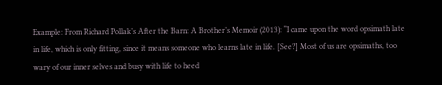Example: From Richard Pollak’s After the Barn: A Brother’s Memoir (2013): “I came upon the word opsimath late in life, which is only fitting, since it means someone who learns late in life. [See?] Most of us are opsimaths, too wary of our inner selves and busy with life to heed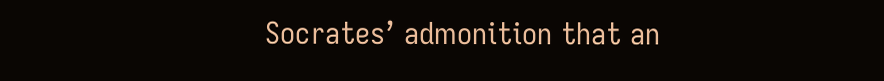Socrates’ admonition that an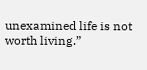unexamined life is not worth living.”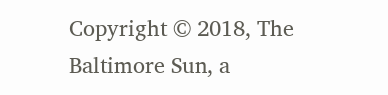Copyright © 2018, The Baltimore Sun, a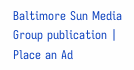Baltimore Sun Media Group publication | Place an Ad